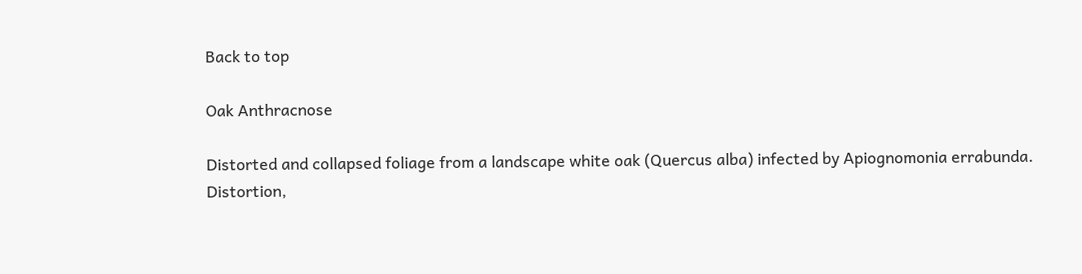Back to top

Oak Anthracnose

Distorted and collapsed foliage from a landscape white oak (Quercus alba) infected by Apiognomonia errabunda.
Distortion,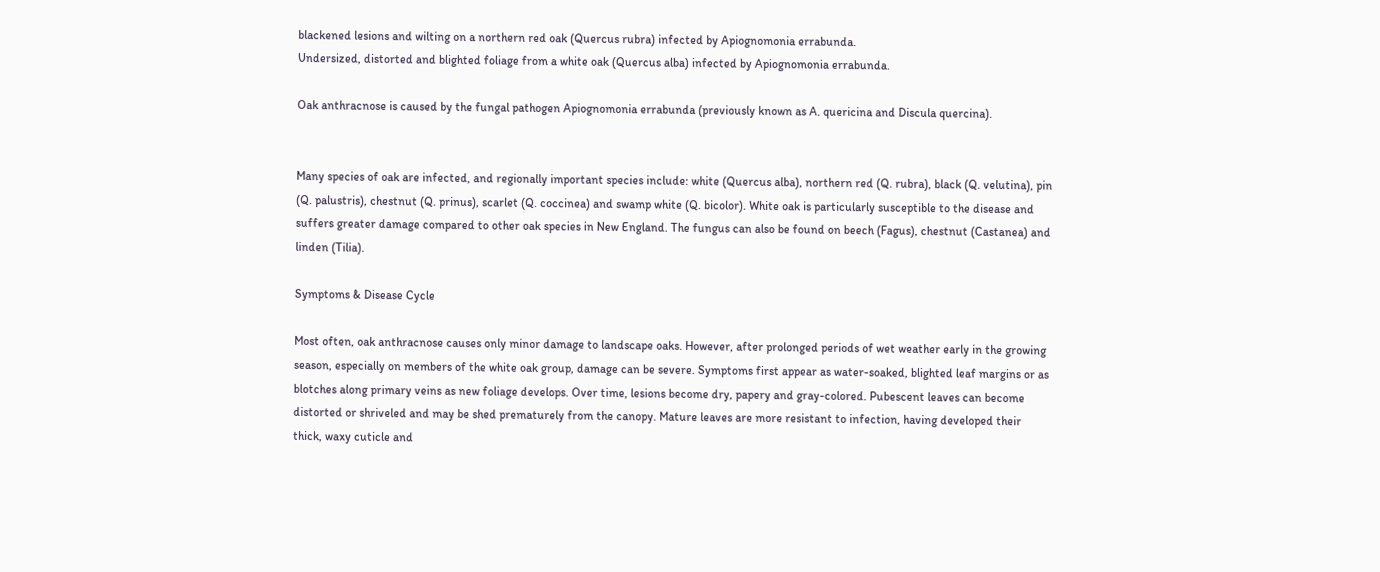blackened lesions and wilting on a northern red oak (Quercus rubra) infected by Apiognomonia errabunda.
Undersized, distorted and blighted foliage from a white oak (Quercus alba) infected by Apiognomonia errabunda.

Oak anthracnose is caused by the fungal pathogen Apiognomonia errabunda (previously known as A. quericina and Discula quercina).


Many species of oak are infected, and regionally important species include: white (Quercus alba), northern red (Q. rubra), black (Q. velutina), pin (Q. palustris), chestnut (Q. prinus), scarlet (Q. coccinea) and swamp white (Q. bicolor). White oak is particularly susceptible to the disease and suffers greater damage compared to other oak species in New England. The fungus can also be found on beech (Fagus), chestnut (Castanea) and linden (Tilia).

Symptoms & Disease Cycle

Most often, oak anthracnose causes only minor damage to landscape oaks. However, after prolonged periods of wet weather early in the growing season, especially on members of the white oak group, damage can be severe. Symptoms first appear as water-soaked, blighted leaf margins or as blotches along primary veins as new foliage develops. Over time, lesions become dry, papery and gray-colored. Pubescent leaves can become distorted or shriveled and may be shed prematurely from the canopy. Mature leaves are more resistant to infection, having developed their thick, waxy cuticle and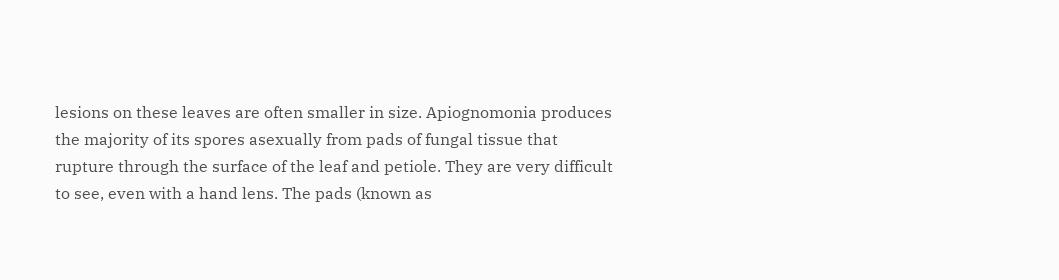lesions on these leaves are often smaller in size. Apiognomonia produces the majority of its spores asexually from pads of fungal tissue that rupture through the surface of the leaf and petiole. They are very difficult to see, even with a hand lens. The pads (known as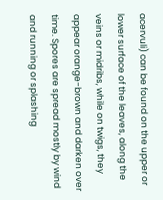acervuli) can be found on the upper or lower surface of the leaves, along the veins or midribs, while on twigs, they appear orange-brown and darken over time. Spores are spread mostly by wind and running or splashing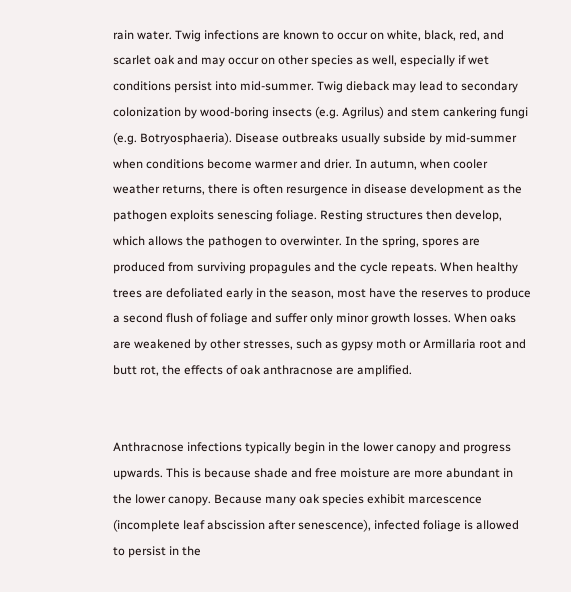rain water. Twig infections are known to occur on white, black, red, and scarlet oak and may occur on other species as well, especially if wet conditions persist into mid-summer. Twig dieback may lead to secondary colonization by wood-boring insects (e.g. Agrilus) and stem cankering fungi (e.g. Botryosphaeria). Disease outbreaks usually subside by mid-summer when conditions become warmer and drier. In autumn, when cooler weather returns, there is often resurgence in disease development as the pathogen exploits senescing foliage. Resting structures then develop, which allows the pathogen to overwinter. In the spring, spores are produced from surviving propagules and the cycle repeats. When healthy trees are defoliated early in the season, most have the reserves to produce a second flush of foliage and suffer only minor growth losses. When oaks are weakened by other stresses, such as gypsy moth or Armillaria root and butt rot, the effects of oak anthracnose are amplified.


Anthracnose infections typically begin in the lower canopy and progress upwards. This is because shade and free moisture are more abundant in the lower canopy. Because many oak species exhibit marcescence (incomplete leaf abscission after senescence), infected foliage is allowed to persist in the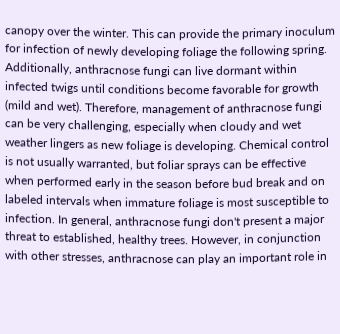canopy over the winter. This can provide the primary inoculum for infection of newly developing foliage the following spring. Additionally, anthracnose fungi can live dormant within infected twigs until conditions become favorable for growth (mild and wet). Therefore, management of anthracnose fungi can be very challenging, especially when cloudy and wet weather lingers as new foliage is developing. Chemical control is not usually warranted, but foliar sprays can be effective when performed early in the season before bud break and on labeled intervals when immature foliage is most susceptible to infection. In general, anthracnose fungi don't present a major threat to established, healthy trees. However, in conjunction with other stresses, anthracnose can play an important role in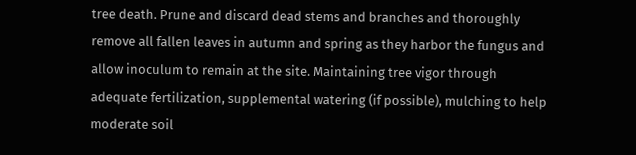tree death. Prune and discard dead stems and branches and thoroughly remove all fallen leaves in autumn and spring as they harbor the fungus and allow inoculum to remain at the site. Maintaining tree vigor through adequate fertilization, supplemental watering (if possible), mulching to help moderate soil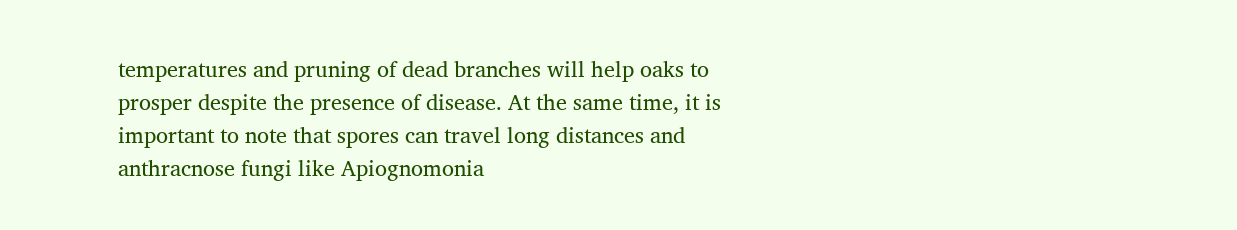temperatures and pruning of dead branches will help oaks to prosper despite the presence of disease. At the same time, it is important to note that spores can travel long distances and anthracnose fungi like Apiognomonia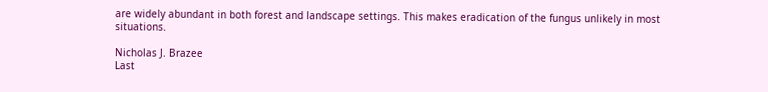are widely abundant in both forest and landscape settings. This makes eradication of the fungus unlikely in most situations.

Nicholas J. Brazee
Last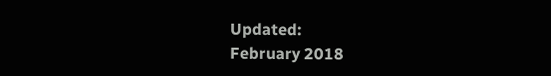Updated:
February 2018